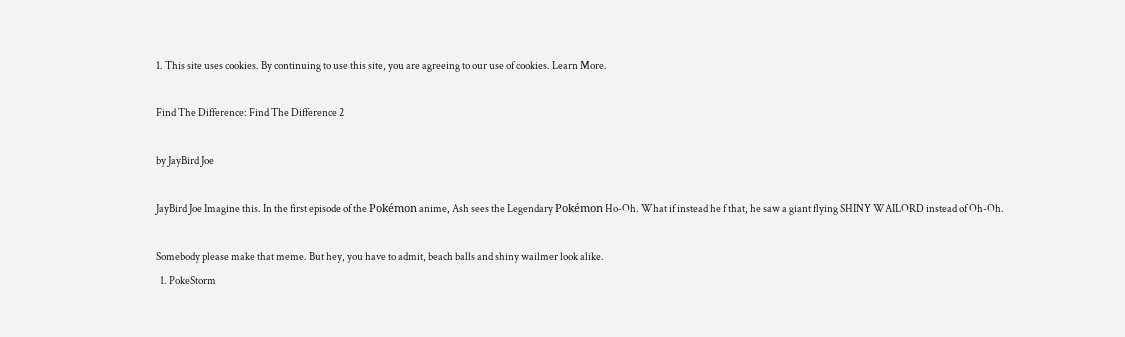1. This site uses cookies. By continuing to use this site, you are agreeing to our use of cookies. Learn More.

Find The Difference: Find The Difference 2

by JayBird Joe

JayBird Joe Imagine this. In the first episode of the Pokémon anime, Ash sees the Legendary Pokémon Ho-Oh. What if instead he f that, he saw a giant flying SHINY WAILORD instead of Oh-Oh.

Somebody please make that meme. But hey, you have to admit, beach balls and shiny wailmer look alike.
  1. PokeStorm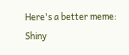Here's a better meme: Shiny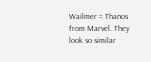Wailmer = Thanos from Marvel. They look so similar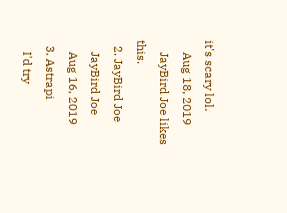it's scary lol.
    Aug 18, 2019
    JayBird Joe likes this.
  2. JayBird Joe
    JayBird Joe
    Aug 16, 2019
  3. Astrapi
    I'd try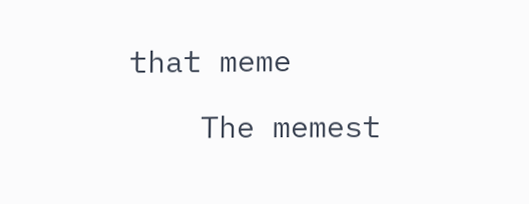that meme

    The memest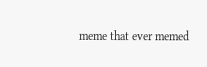meme that ever memed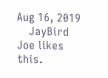Aug 16, 2019
    JayBird Joe likes this.